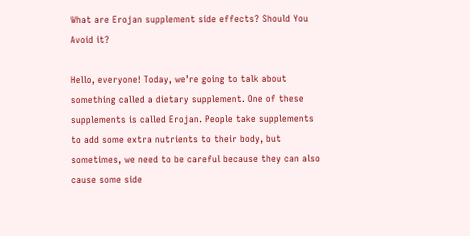What are Erojan supplement side effects? Should You Avoid it?

Hello, everyone! Today, we’re going to talk about something called a dietary supplement. One of these supplements is called Erojan. People take supplements to add some extra nutrients to their body, but sometimes, we need to be careful because they can also cause some side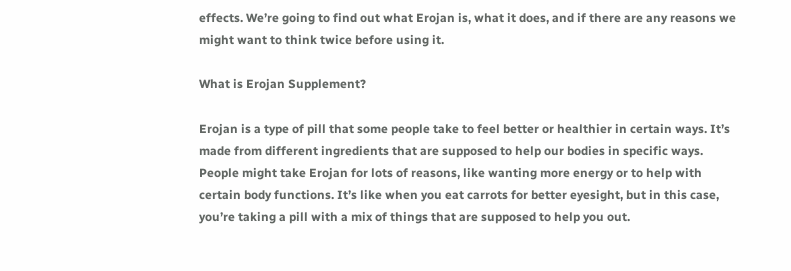effects. We’re going to find out what Erojan is, what it does, and if there are any reasons we might want to think twice before using it.

What is Erojan Supplement?

Erojan is a type of pill that some people take to feel better or healthier in certain ways. It’s made from different ingredients that are supposed to help our bodies in specific ways. People might take Erojan for lots of reasons, like wanting more energy or to help with certain body functions. It’s like when you eat carrots for better eyesight, but in this case, you’re taking a pill with a mix of things that are supposed to help you out.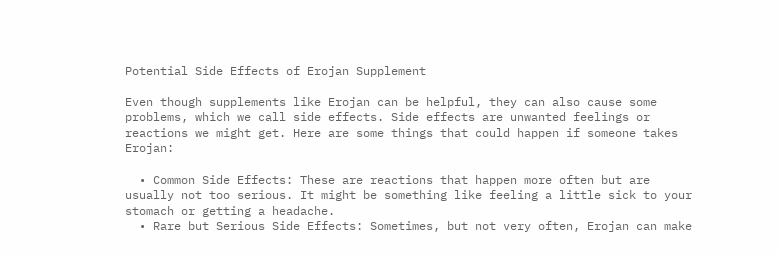Potential Side Effects of Erojan Supplement

Even though supplements like Erojan can be helpful, they can also cause some problems, which we call side effects. Side effects are unwanted feelings or reactions we might get. Here are some things that could happen if someone takes Erojan:

  • Common Side Effects: These are reactions that happen more often but are usually not too serious. It might be something like feeling a little sick to your stomach or getting a headache.
  • Rare but Serious Side Effects: Sometimes, but not very often, Erojan can make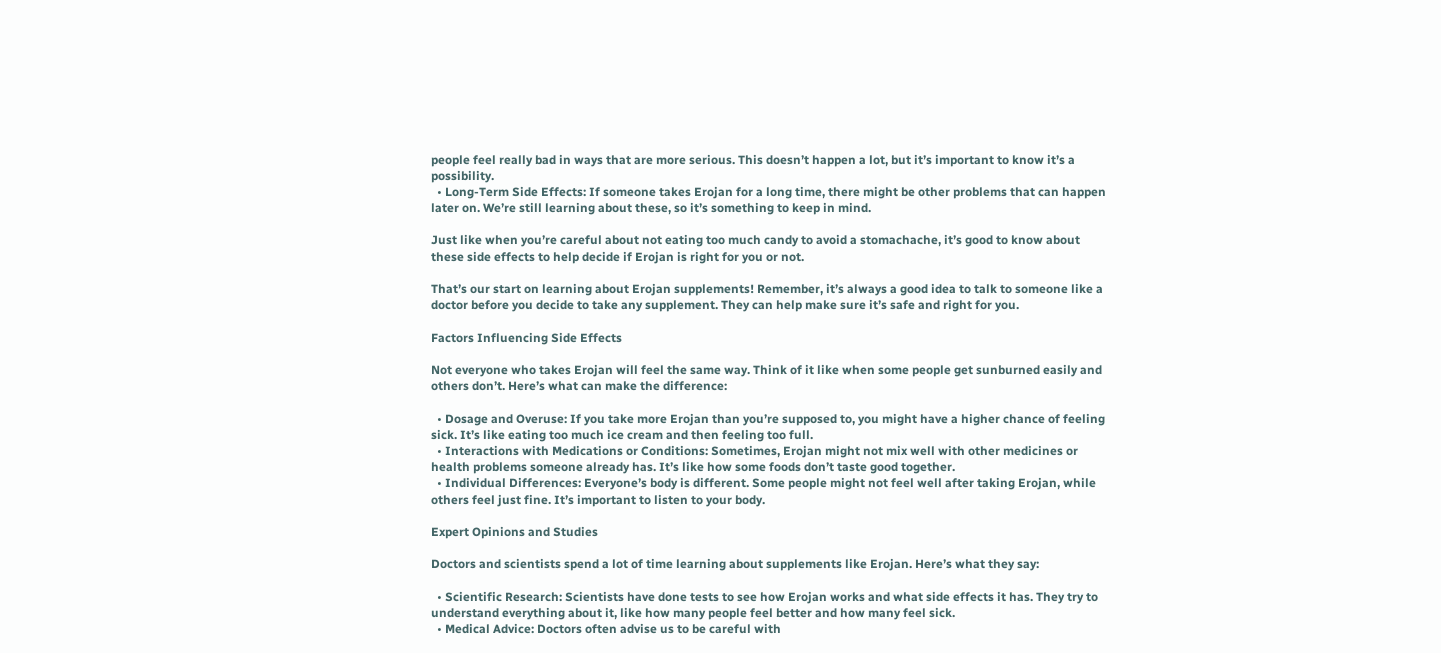people feel really bad in ways that are more serious. This doesn’t happen a lot, but it’s important to know it’s a possibility.
  • Long-Term Side Effects: If someone takes Erojan for a long time, there might be other problems that can happen later on. We’re still learning about these, so it’s something to keep in mind.

Just like when you’re careful about not eating too much candy to avoid a stomachache, it’s good to know about these side effects to help decide if Erojan is right for you or not.

That’s our start on learning about Erojan supplements! Remember, it’s always a good idea to talk to someone like a doctor before you decide to take any supplement. They can help make sure it’s safe and right for you.

Factors Influencing Side Effects

Not everyone who takes Erojan will feel the same way. Think of it like when some people get sunburned easily and others don’t. Here’s what can make the difference:

  • Dosage and Overuse: If you take more Erojan than you’re supposed to, you might have a higher chance of feeling sick. It’s like eating too much ice cream and then feeling too full.
  • Interactions with Medications or Conditions: Sometimes, Erojan might not mix well with other medicines or health problems someone already has. It’s like how some foods don’t taste good together.
  • Individual Differences: Everyone’s body is different. Some people might not feel well after taking Erojan, while others feel just fine. It’s important to listen to your body.

Expert Opinions and Studies

Doctors and scientists spend a lot of time learning about supplements like Erojan. Here’s what they say:

  • Scientific Research: Scientists have done tests to see how Erojan works and what side effects it has. They try to understand everything about it, like how many people feel better and how many feel sick.
  • Medical Advice: Doctors often advise us to be careful with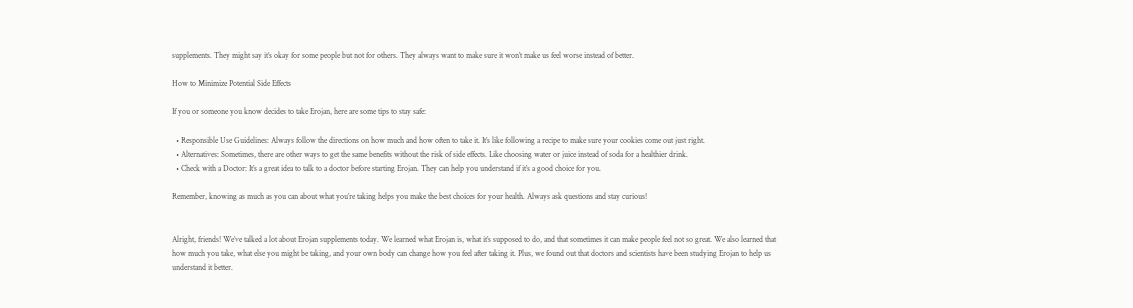supplements. They might say it’s okay for some people but not for others. They always want to make sure it won’t make us feel worse instead of better.

How to Minimize Potential Side Effects

If you or someone you know decides to take Erojan, here are some tips to stay safe:

  • Responsible Use Guidelines: Always follow the directions on how much and how often to take it. It’s like following a recipe to make sure your cookies come out just right.
  • Alternatives: Sometimes, there are other ways to get the same benefits without the risk of side effects. Like choosing water or juice instead of soda for a healthier drink.
  • Check with a Doctor: It’s a great idea to talk to a doctor before starting Erojan. They can help you understand if it’s a good choice for you.

Remember, knowing as much as you can about what you’re taking helps you make the best choices for your health. Always ask questions and stay curious!


Alright, friends! We’ve talked a lot about Erojan supplements today. We learned what Erojan is, what it’s supposed to do, and that sometimes it can make people feel not so great. We also learned that how much you take, what else you might be taking, and your own body can change how you feel after taking it. Plus, we found out that doctors and scientists have been studying Erojan to help us understand it better.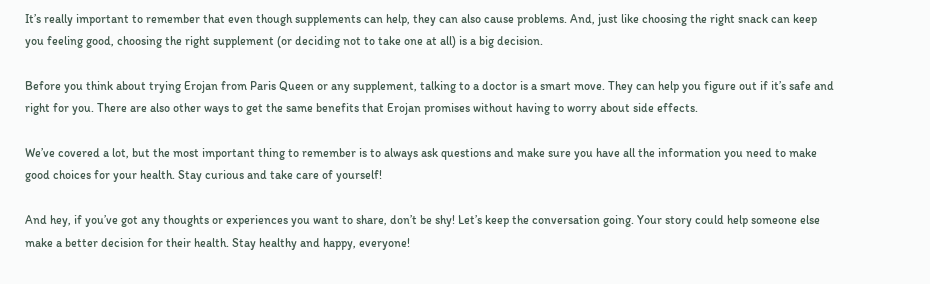It’s really important to remember that even though supplements can help, they can also cause problems. And, just like choosing the right snack can keep you feeling good, choosing the right supplement (or deciding not to take one at all) is a big decision.

Before you think about trying Erojan from Paris Queen or any supplement, talking to a doctor is a smart move. They can help you figure out if it’s safe and right for you. There are also other ways to get the same benefits that Erojan promises without having to worry about side effects.

We’ve covered a lot, but the most important thing to remember is to always ask questions and make sure you have all the information you need to make good choices for your health. Stay curious and take care of yourself!

And hey, if you’ve got any thoughts or experiences you want to share, don’t be shy! Let’s keep the conversation going. Your story could help someone else make a better decision for their health. Stay healthy and happy, everyone!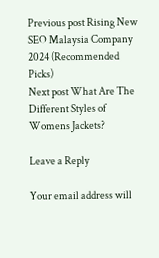Previous post Rising New SEO Malaysia Company 2024 (Recommended Picks)
Next post What Are The Different Styles of Womens Jackets?

Leave a Reply

Your email address will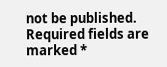not be published. Required fields are marked *